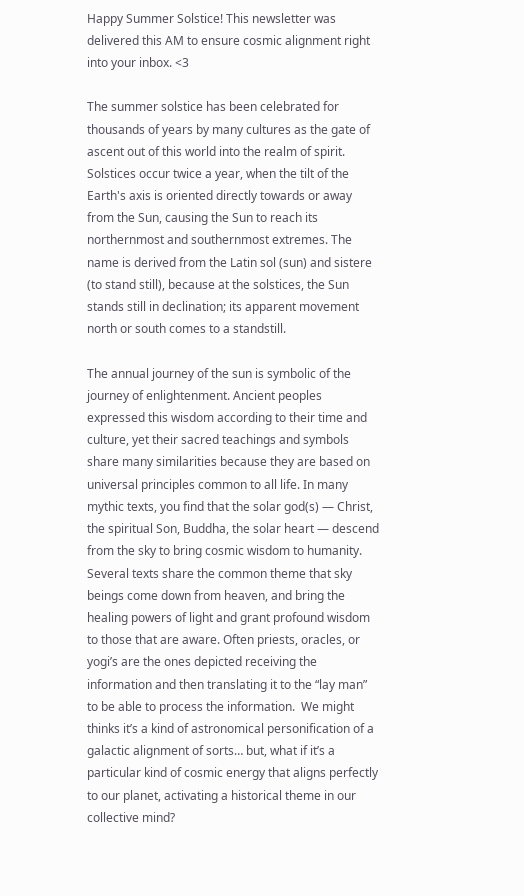Happy Summer Solstice! This newsletter was delivered this AM to ensure cosmic alignment right into your inbox. <3

The summer solstice has been celebrated for thousands of years by many cultures as the gate of ascent out of this world into the realm of spirit. Solstices occur twice a year, when the tilt of the Earth's axis is oriented directly towards or away from the Sun, causing the Sun to reach its northernmost and southernmost extremes. The name is derived from the Latin sol (sun) and sistere (to stand still), because at the solstices, the Sun stands still in declination; its apparent movement north or south comes to a standstill.

The annual journey of the sun is symbolic of the journey of enlightenment. Ancient peoples expressed this wisdom according to their time and culture, yet their sacred teachings and symbols share many similarities because they are based on universal principles common to all life. In many mythic texts, you find that the solar god(s) — Christ, the spiritual Son, Buddha, the solar heart — descend from the sky to bring cosmic wisdom to humanity. Several texts share the common theme that sky beings come down from heaven, and bring the healing powers of light and grant profound wisdom to those that are aware. Often priests, oracles, or yogi’s are the ones depicted receiving the information and then translating it to the “lay man” to be able to process the information.  We might thinks it’s a kind of astronomical personification of a galactic alignment of sorts… but, what if it’s a particular kind of cosmic energy that aligns perfectly to our planet, activating a historical theme in our collective mind?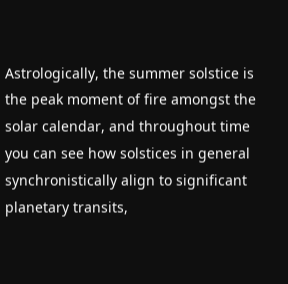Astrologically, the summer solstice is the peak moment of fire amongst the solar calendar, and throughout time you can see how solstices in general synchronistically align to significant planetary transits,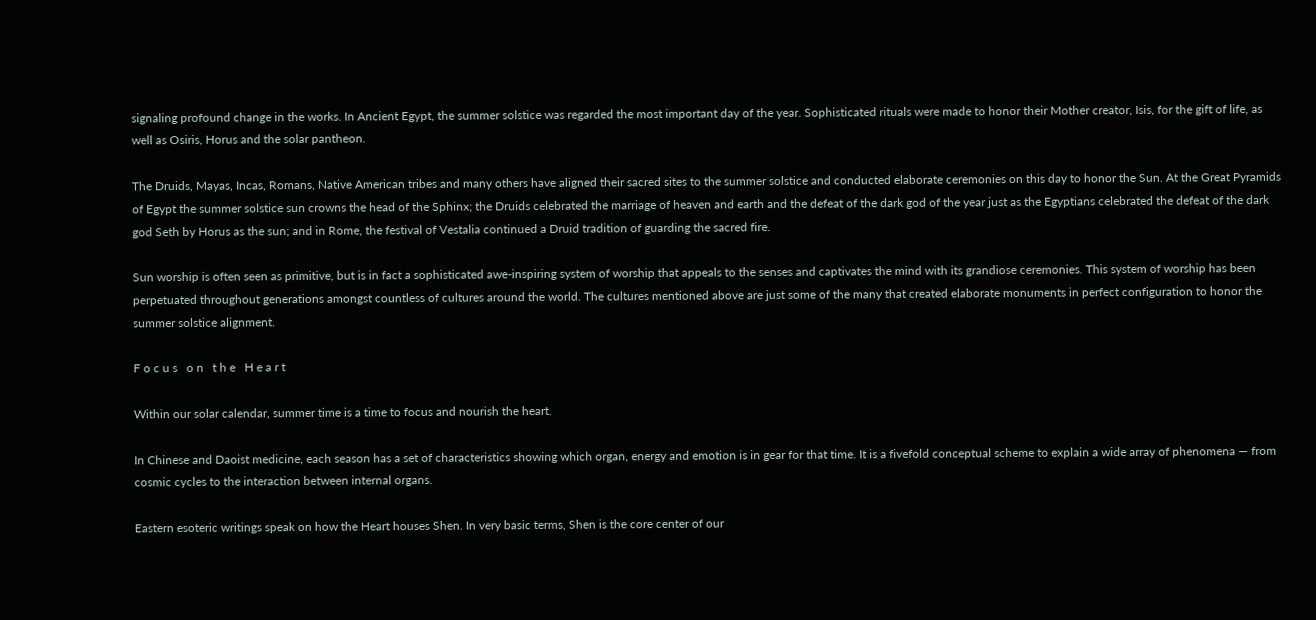signaling profound change in the works. In Ancient Egypt, the summer solstice was regarded the most important day of the year. Sophisticated rituals were made to honor their Mother creator, Isis, for the gift of life, as well as Osiris, Horus and the solar pantheon.

The Druids, Mayas, Incas, Romans, Native American tribes and many others have aligned their sacred sites to the summer solstice and conducted elaborate ceremonies on this day to honor the Sun. At the Great Pyramids of Egypt the summer solstice sun crowns the head of the Sphinx; the Druids celebrated the marriage of heaven and earth and the defeat of the dark god of the year just as the Egyptians celebrated the defeat of the dark god Seth by Horus as the sun; and in Rome, the festival of Vestalia continued a Druid tradition of guarding the sacred fire.

Sun worship is often seen as primitive, but is in fact a sophisticated awe-inspiring system of worship that appeals to the senses and captivates the mind with its grandiose ceremonies. This system of worship has been perpetuated throughout generations amongst countless of cultures around the world. The cultures mentioned above are just some of the many that created elaborate monuments in perfect configuration to honor the summer solstice alignment.

F o c u s   o n   t h e   H e a r t

Within our solar calendar, summer time is a time to focus and nourish the heart.

In Chinese and Daoist medicine, each season has a set of characteristics showing which organ, energy and emotion is in gear for that time. It is a fivefold conceptual scheme to explain a wide array of phenomena — from cosmic cycles to the interaction between internal organs.

Eastern esoteric writings speak on how the Heart houses Shen. In very basic terms, Shen is the core center of our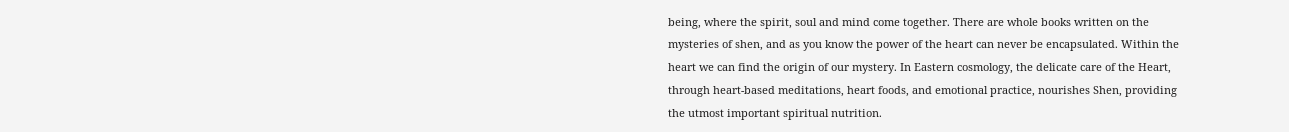being, where the spirit, soul and mind come together. There are whole books written on the mysteries of shen, and as you know the power of the heart can never be encapsulated. Within the heart we can find the origin of our mystery. In Eastern cosmology, the delicate care of the Heart, through heart-based meditations, heart foods, and emotional practice, nourishes Shen, providing the utmost important spiritual nutrition.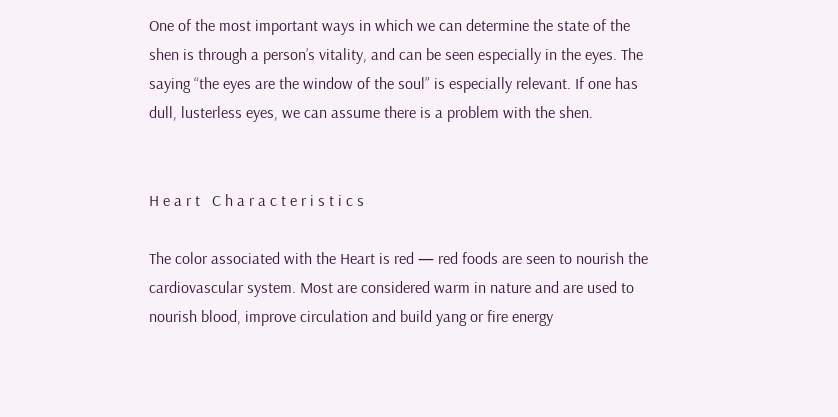One of the most important ways in which we can determine the state of the shen is through a person’s vitality, and can be seen especially in the eyes. The saying “the eyes are the window of the soul” is especially relevant. If one has dull, lusterless eyes, we can assume there is a problem with the shen.


H e a r t   C h a r a c t e r i s t i c s

The color associated with the Heart is red — red foods are seen to nourish the cardiovascular system. Most are considered warm in nature and are used to nourish blood, improve circulation and build yang or fire energy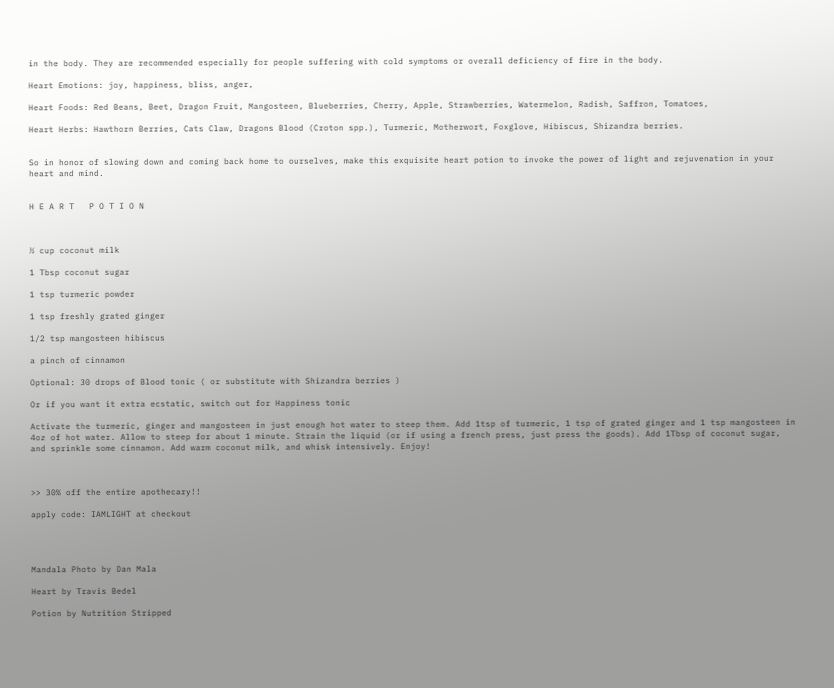in the body. They are recommended especially for people suffering with cold symptoms or overall deficiency of fire in the body.

Heart Emotions: joy, happiness, bliss, anger,

Heart Foods: Red Beans, Beet, Dragon Fruit, Mangosteen, Blueberries, Cherry, Apple, Strawberries, Watermelon, Radish, Saffron, Tomatoes,

Heart Herbs: Hawthorn Berries, Cats Claw, Dragons Blood (Croton spp.), Turmeric, Motherwort, Foxglove, Hibiscus, Shizandra berries.


So in honor of slowing down and coming back home to ourselves, make this exquisite heart potion to invoke the power of light and rejuvenation in your heart and mind.


H E A R T   P O T I O N



½ cup coconut milk

1 Tbsp coconut sugar

1 tsp turmeric powder

1 tsp freshly grated ginger

1/2 tsp mangosteen hibiscus

a pinch of cinnamon

Optional: 30 drops of Blood tonic ( or substitute with Shizandra berries )

Or if you want it extra ecstatic, switch out for Happiness tonic

Activate the turmeric, ginger and mangosteen in just enough hot water to steep them. Add 1tsp of turmeric, 1 tsp of grated ginger and 1 tsp mangosteen in 4oz of hot water. Allow to steep for about 1 minute. Strain the liquid (or if using a french press, just press the goods). Add 1Tbsp of coconut sugar, and sprinkle some cinnamon. Add warm coconut milk, and whisk intensively. Enjoy!



>> 30% off the entire apothecary!!

apply code: IAMLIGHT at checkout




Mandala Photo by Dan Mala

Heart by Travis Bedel

Potion by Nutrition Stripped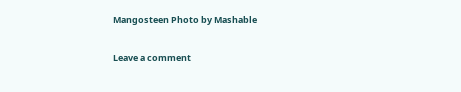Mangosteen Photo by Mashable

Leave a comment